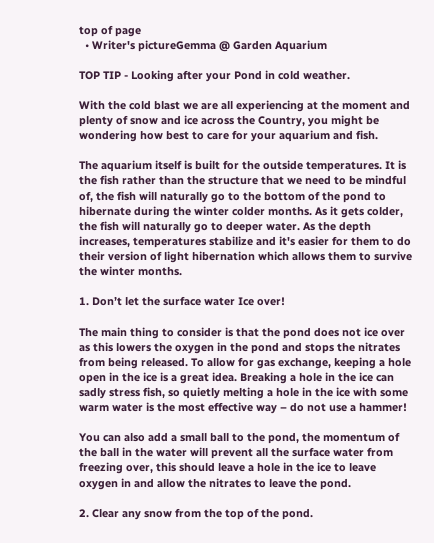top of page
  • Writer's pictureGemma @ Garden Aquarium

TOP TIP - Looking after your Pond in cold weather.

With the cold blast we are all experiencing at the moment and plenty of snow and ice across the Country, you might be wondering how best to care for your aquarium and fish.

The aquarium itself is built for the outside temperatures. It is the fish rather than the structure that we need to be mindful of, the fish will naturally go to the bottom of the pond to hibernate during the winter colder months. As it gets colder, the fish will naturally go to deeper water. As the depth increases, temperatures stabilize and it's easier for them to do their version of light hibernation which allows them to survive the winter months.

1. Don’t let the surface water Ice over!

The main thing to consider is that the pond does not ice over as this lowers the oxygen in the pond and stops the nitrates from being released. To allow for gas exchange, keeping a hole open in the ice is a great idea. Breaking a hole in the ice can sadly stress fish, so quietly melting a hole in the ice with some warm water is the most effective way – do not use a hammer!

You can also add a small ball to the pond, the momentum of the ball in the water will prevent all the surface water from freezing over, this should leave a hole in the ice to leave oxygen in and allow the nitrates to leave the pond.

2. Clear any snow from the top of the pond.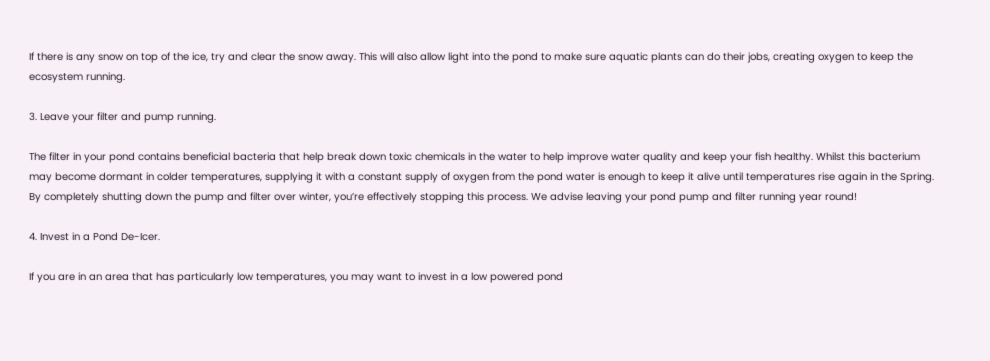If there is any snow on top of the ice, try and clear the snow away. This will also allow light into the pond to make sure aquatic plants can do their jobs, creating oxygen to keep the ecosystem running.

3. Leave your filter and pump running.

The filter in your pond contains beneficial bacteria that help break down toxic chemicals in the water to help improve water quality and keep your fish healthy. Whilst this bacterium may become dormant in colder temperatures, supplying it with a constant supply of oxygen from the pond water is enough to keep it alive until temperatures rise again in the Spring. By completely shutting down the pump and filter over winter, you’re effectively stopping this process. We advise leaving your pond pump and filter running year round!

4. Invest in a Pond De-Icer.

If you are in an area that has particularly low temperatures, you may want to invest in a low powered pond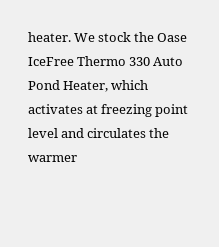heater. We stock the Oase IceFree Thermo 330 Auto Pond Heater, which activates at freezing point level and circulates the warmer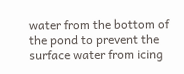water from the bottom of the pond to prevent the surface water from icing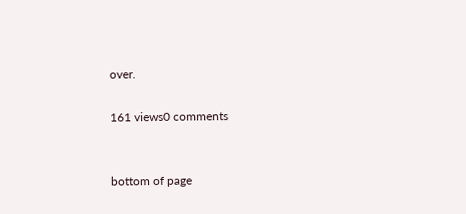over.

161 views0 comments


bottom of page